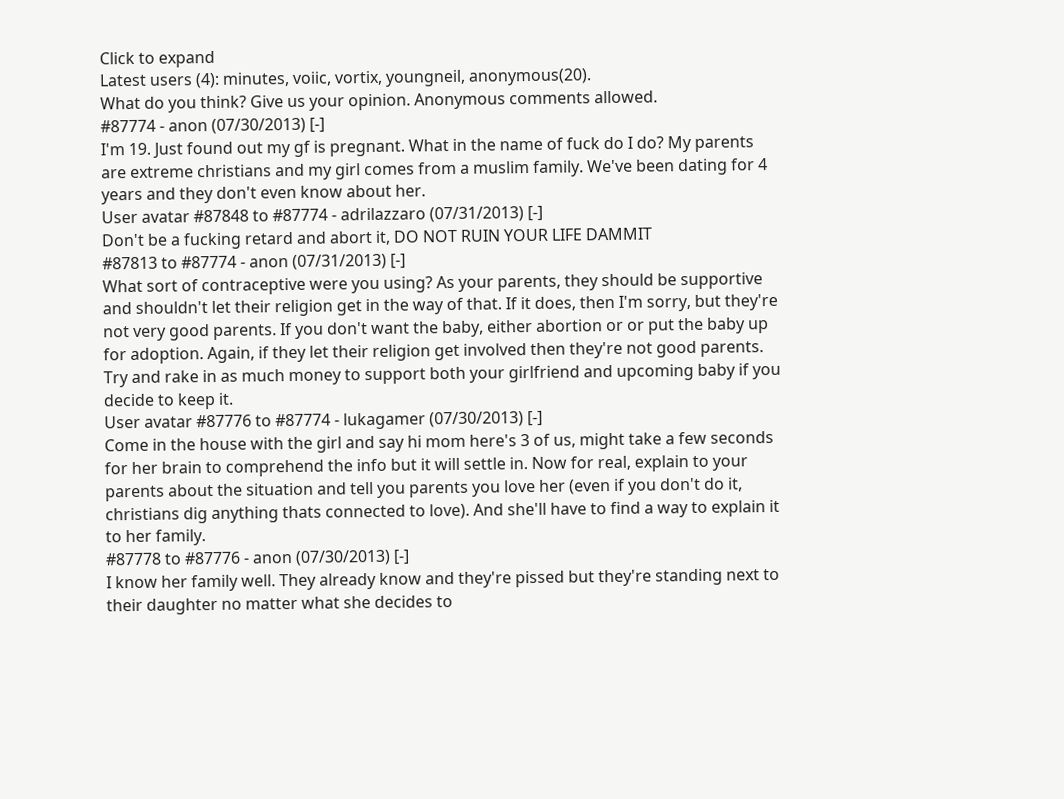Click to expand
Latest users (4): minutes, voiic, vortix, youngneil, anonymous(20).
What do you think? Give us your opinion. Anonymous comments allowed.
#87774 - anon (07/30/2013) [-]
I'm 19. Just found out my gf is pregnant. What in the name of fuck do I do? My parents are extreme christians and my girl comes from a muslim family. We've been dating for 4 years and they don't even know about her.
User avatar #87848 to #87774 - adrilazzaro (07/31/2013) [-]
Don't be a fucking retard and abort it, DO NOT RUIN YOUR LIFE DAMMIT
#87813 to #87774 - anon (07/31/2013) [-]
What sort of contraceptive were you using? As your parents, they should be supportive and shouldn't let their religion get in the way of that. If it does, then I'm sorry, but they're not very good parents. If you don't want the baby, either abortion or or put the baby up for adoption. Again, if they let their religion get involved then they're not good parents. Try and rake in as much money to support both your girlfriend and upcoming baby if you decide to keep it.
User avatar #87776 to #87774 - lukagamer (07/30/2013) [-]
Come in the house with the girl and say hi mom here's 3 of us, might take a few seconds for her brain to comprehend the info but it will settle in. Now for real, explain to your parents about the situation and tell you parents you love her (even if you don't do it, christians dig anything thats connected to love). And she'll have to find a way to explain it to her family.
#87778 to #87776 - anon (07/30/2013) [-]
I know her family well. They already know and they're pissed but they're standing next to their daughter no matter what she decides to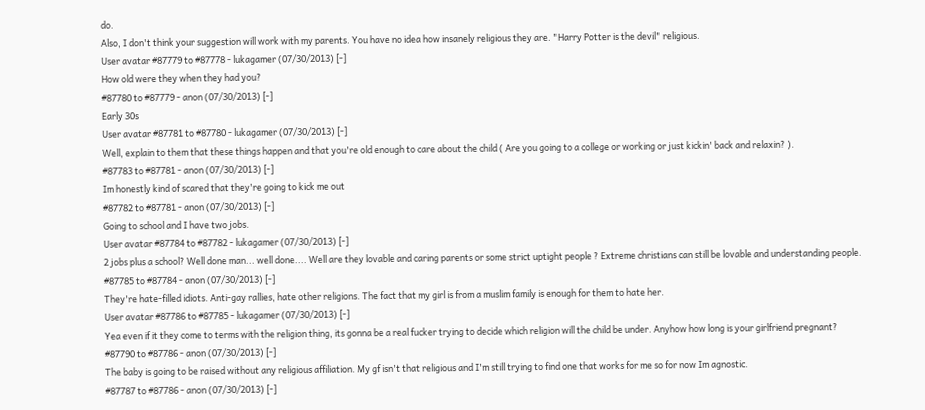do.
Also, I don't think your suggestion will work with my parents. You have no idea how insanely religious they are. "Harry Potter is the devil" religious.
User avatar #87779 to #87778 - lukagamer (07/30/2013) [-]
How old were they when they had you?
#87780 to #87779 - anon (07/30/2013) [-]
Early 30s
User avatar #87781 to #87780 - lukagamer (07/30/2013) [-]
Well, explain to them that these things happen and that you're old enough to care about the child ( Are you going to a college or working or just kickin' back and relaxin? ).
#87783 to #87781 - anon (07/30/2013) [-]
Im honestly kind of scared that they're going to kick me out
#87782 to #87781 - anon (07/30/2013) [-]
Going to school and I have two jobs.
User avatar #87784 to #87782 - lukagamer (07/30/2013) [-]
2 jobs plus a school? Well done man... well done.... Well are they lovable and caring parents or some strict uptight people ? Extreme christians can still be lovable and understanding people.
#87785 to #87784 - anon (07/30/2013) [-]
They're hate-filled idiots. Anti-gay rallies, hate other religions. The fact that my girl is from a muslim family is enough for them to hate her.
User avatar #87786 to #87785 - lukagamer (07/30/2013) [-]
Yea even if it they come to terms with the religion thing, its gonna be a real fucker trying to decide which religion will the child be under. Anyhow how long is your girlfriend pregnant?
#87790 to #87786 - anon (07/30/2013) [-]
The baby is going to be raised without any religious affiliation. My gf isn't that religious and I'm still trying to find one that works for me so for now Im agnostic.
#87787 to #87786 - anon (07/30/2013) [-]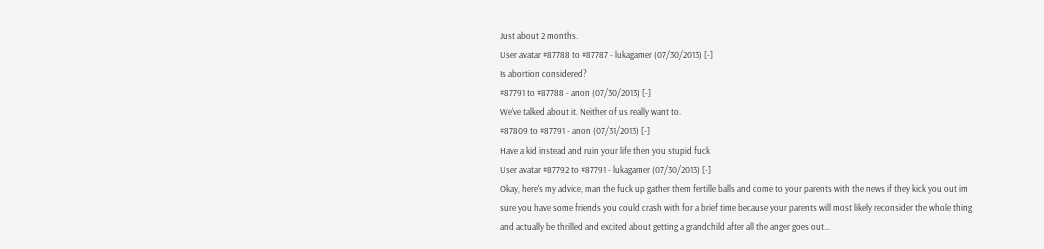Just about 2 months.
User avatar #87788 to #87787 - lukagamer (07/30/2013) [-]
Is abortion considered?
#87791 to #87788 - anon (07/30/2013) [-]
We've talked about it. Neither of us really want to.
#87809 to #87791 - anon (07/31/2013) [-]
Have a kid instead and ruin your life then you stupid fuck
User avatar #87792 to #87791 - lukagamer (07/30/2013) [-]
Okay, here's my advice, man the fuck up gather them fertille balls and come to your parents with the news if they kick you out im sure you have some friends you could crash with for a brief time because your parents will most likely reconsider the whole thing and actually be thrilled and excited about getting a grandchild after all the anger goes out...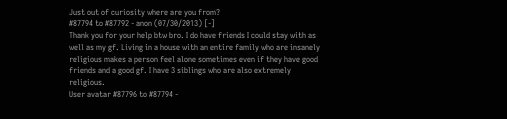Just out of curiosity where are you from?
#87794 to #87792 - anon (07/30/2013) [-]
Thank you for your help btw bro. I do have friends I could stay with as well as my gf. Living in a house with an entire family who are insanely religious makes a person feel alone sometimes even if they have good friends and a good gf. I have 3 siblings who are also extremely religious.
User avatar #87796 to #87794 -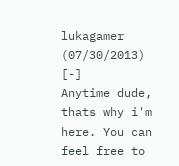lukagamer (07/30/2013) [-]
Anytime dude, thats why i'm here. You can feel free to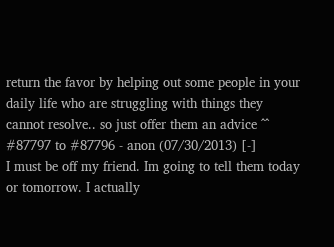return the favor by helping out some people in your daily life who are struggling with things they cannot resolve.. so just offer them an advice ^^
#87797 to #87796 - anon (07/30/2013) [-]
I must be off my friend. Im going to tell them today or tomorrow. I actually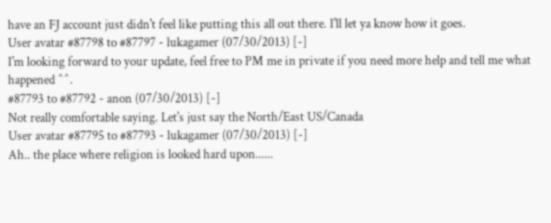have an FJ account just didn't feel like putting this all out there. I'll let ya know how it goes.
User avatar #87798 to #87797 - lukagamer (07/30/2013) [-]
I'm looking forward to your update, feel free to PM me in private if you need more help and tell me what happened ^^.
#87793 to #87792 - anon (07/30/2013) [-]
Not really comfortable saying. Let's just say the North/East US/Canada
User avatar #87795 to #87793 - lukagamer (07/30/2013) [-]
Ah.. the place where religion is looked hard upon......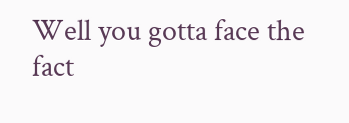Well you gotta face the fact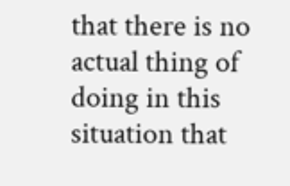that there is no actual thing of doing in this situation that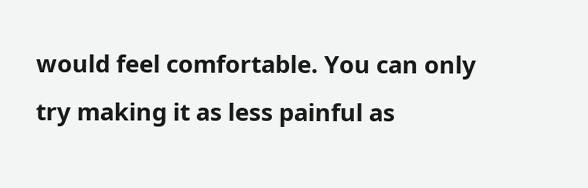would feel comfortable. You can only try making it as less painful as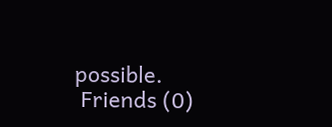possible.
 Friends (0)